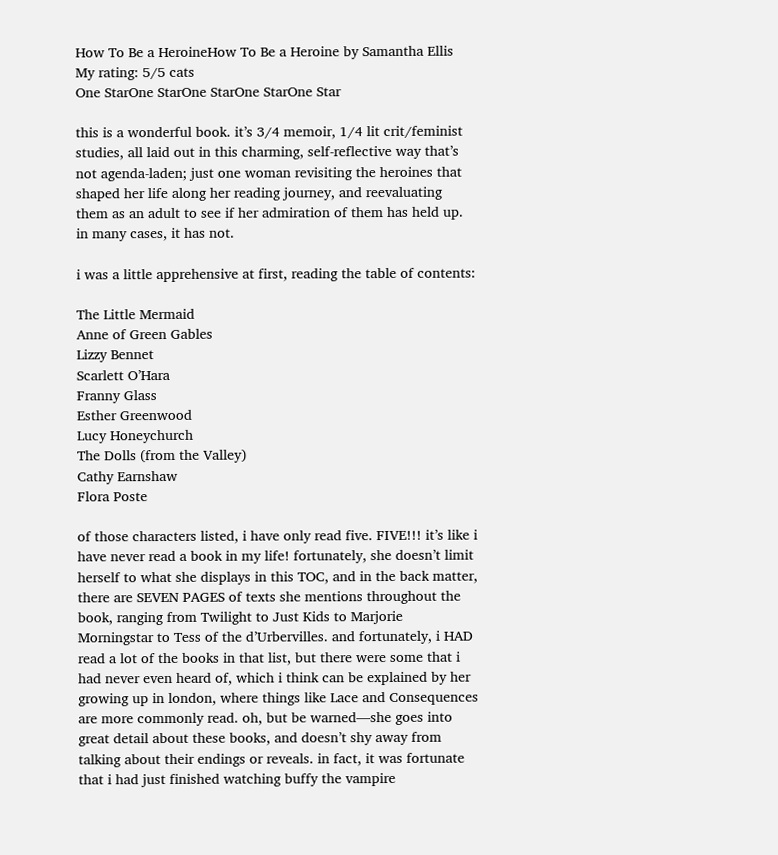How To Be a HeroineHow To Be a Heroine by Samantha Ellis
My rating: 5/5 cats
One StarOne StarOne StarOne StarOne Star

this is a wonderful book. it’s 3/4 memoir, 1/4 lit crit/feminist studies, all laid out in this charming, self-reflective way that’s not agenda-laden; just one woman revisiting the heroines that shaped her life along her reading journey, and reevaluating them as an adult to see if her admiration of them has held up. in many cases, it has not.

i was a little apprehensive at first, reading the table of contents:

The Little Mermaid
Anne of Green Gables
Lizzy Bennet
Scarlett O’Hara
Franny Glass
Esther Greenwood
Lucy Honeychurch
The Dolls (from the Valley)
Cathy Earnshaw
Flora Poste

of those characters listed, i have only read five. FIVE!!! it’s like i have never read a book in my life! fortunately, she doesn’t limit herself to what she displays in this TOC, and in the back matter, there are SEVEN PAGES of texts she mentions throughout the book, ranging from Twilight to Just Kids to Marjorie Morningstar to Tess of the d’Urbervilles. and fortunately, i HAD read a lot of the books in that list, but there were some that i had never even heard of, which i think can be explained by her growing up in london, where things like Lace and Consequences are more commonly read. oh, but be warned—she goes into great detail about these books, and doesn’t shy away from talking about their endings or reveals. in fact, it was fortunate that i had just finished watching buffy the vampire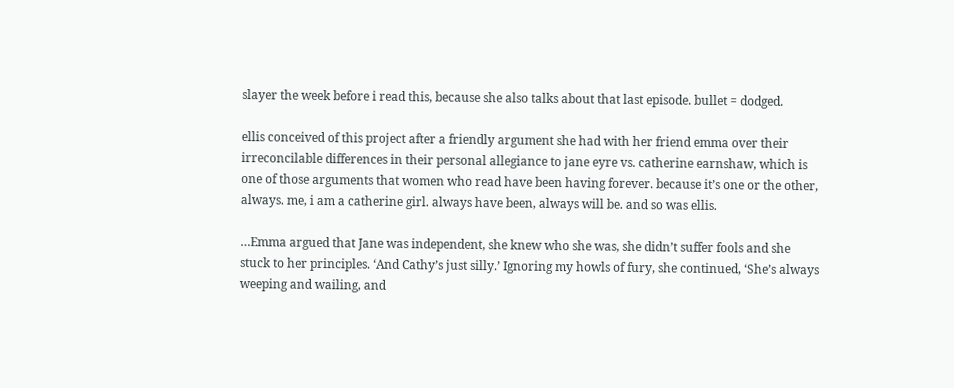slayer the week before i read this, because she also talks about that last episode. bullet = dodged.

ellis conceived of this project after a friendly argument she had with her friend emma over their irreconcilable differences in their personal allegiance to jane eyre vs. catherine earnshaw, which is one of those arguments that women who read have been having forever. because it’s one or the other, always. me, i am a catherine girl. always have been, always will be. and so was ellis.

…Emma argued that Jane was independent, she knew who she was, she didn’t suffer fools and she stuck to her principles. ‘And Cathy’s just silly.’ Ignoring my howls of fury, she continued, ‘She’s always weeping and wailing, and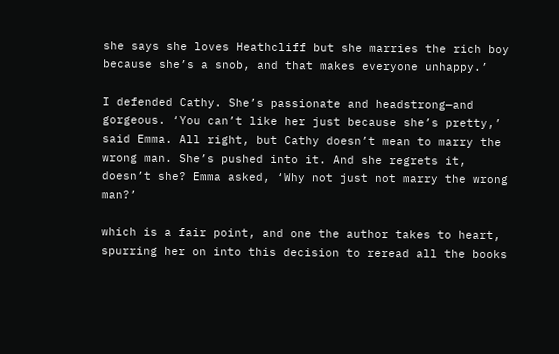she says she loves Heathcliff but she marries the rich boy because she’s a snob, and that makes everyone unhappy.’

I defended Cathy. She’s passionate and headstrong—and gorgeous. ‘You can’t like her just because she’s pretty,’ said Emma. All right, but Cathy doesn’t mean to marry the wrong man. She’s pushed into it. And she regrets it, doesn’t she? Emma asked, ‘Why not just not marry the wrong man?’

which is a fair point, and one the author takes to heart, spurring her on into this decision to reread all the books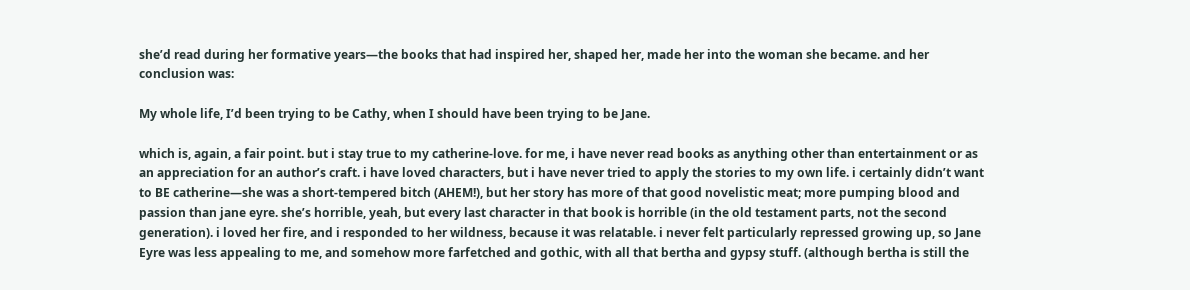she’d read during her formative years—the books that had inspired her, shaped her, made her into the woman she became. and her conclusion was:

My whole life, I’d been trying to be Cathy, when I should have been trying to be Jane.

which is, again, a fair point. but i stay true to my catherine-love. for me, i have never read books as anything other than entertainment or as an appreciation for an author’s craft. i have loved characters, but i have never tried to apply the stories to my own life. i certainly didn’t want to BE catherine—she was a short-tempered bitch (AHEM!), but her story has more of that good novelistic meat; more pumping blood and passion than jane eyre. she’s horrible, yeah, but every last character in that book is horrible (in the old testament parts, not the second generation). i loved her fire, and i responded to her wildness, because it was relatable. i never felt particularly repressed growing up, so Jane Eyre was less appealing to me, and somehow more farfetched and gothic, with all that bertha and gypsy stuff. (although bertha is still the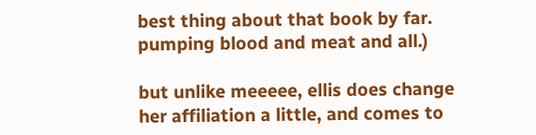best thing about that book by far. pumping blood and meat and all.)

but unlike meeeee, ellis does change her affiliation a little, and comes to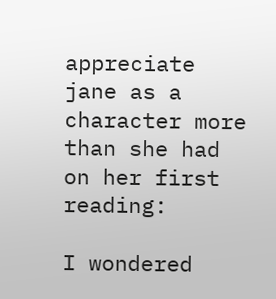appreciate jane as a character more than she had on her first reading:

I wondered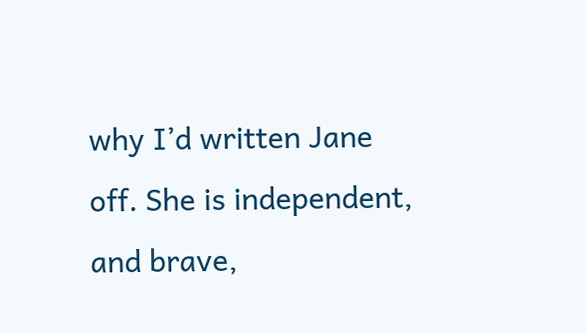why I’d written Jane off. She is independent, and brave,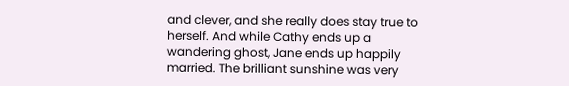and clever, and she really does stay true to herself. And while Cathy ends up a wandering ghost, Jane ends up happily married. The brilliant sunshine was very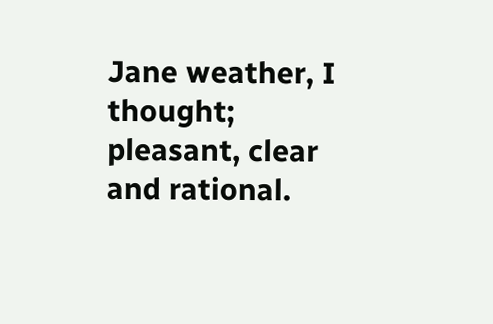Jane weather, I thought; pleasant, clear and rational.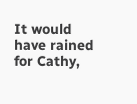It would have rained for Cathy,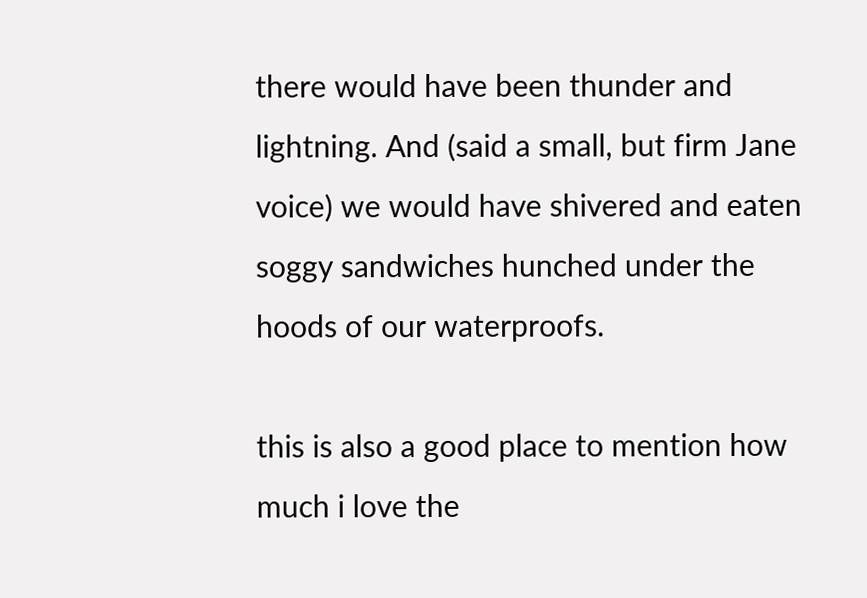there would have been thunder and lightning. And (said a small, but firm Jane voice) we would have shivered and eaten soggy sandwiches hunched under the hoods of our waterproofs.

this is also a good place to mention how much i love the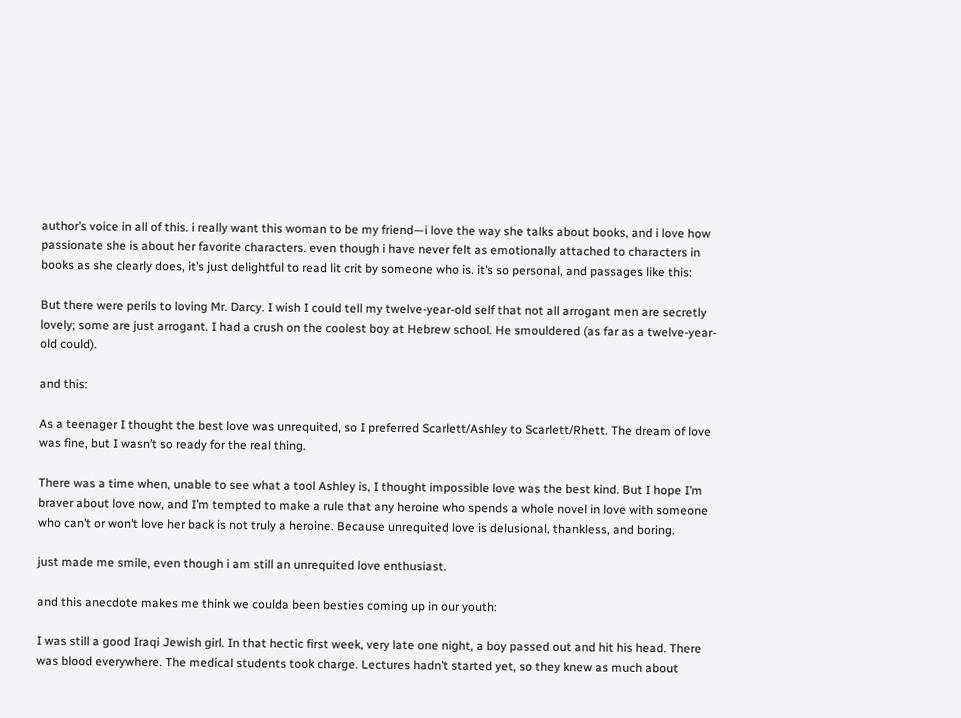author’s voice in all of this. i really want this woman to be my friend—i love the way she talks about books, and i love how passionate she is about her favorite characters. even though i have never felt as emotionally attached to characters in books as she clearly does, it’s just delightful to read lit crit by someone who is. it’s so personal, and passages like this:

But there were perils to loving Mr. Darcy. I wish I could tell my twelve-year-old self that not all arrogant men are secretly lovely; some are just arrogant. I had a crush on the coolest boy at Hebrew school. He smouldered (as far as a twelve-year-old could).

and this:

As a teenager I thought the best love was unrequited, so I preferred Scarlett/Ashley to Scarlett/Rhett. The dream of love was fine, but I wasn’t so ready for the real thing.

There was a time when, unable to see what a tool Ashley is, I thought impossible love was the best kind. But I hope I’m braver about love now, and I’m tempted to make a rule that any heroine who spends a whole novel in love with someone who can’t or won’t love her back is not truly a heroine. Because unrequited love is delusional, thankless, and boring.

just made me smile, even though i am still an unrequited love enthusiast.

and this anecdote makes me think we coulda been besties coming up in our youth:

I was still a good Iraqi Jewish girl. In that hectic first week, very late one night, a boy passed out and hit his head. There was blood everywhere. The medical students took charge. Lectures hadn’t started yet, so they knew as much about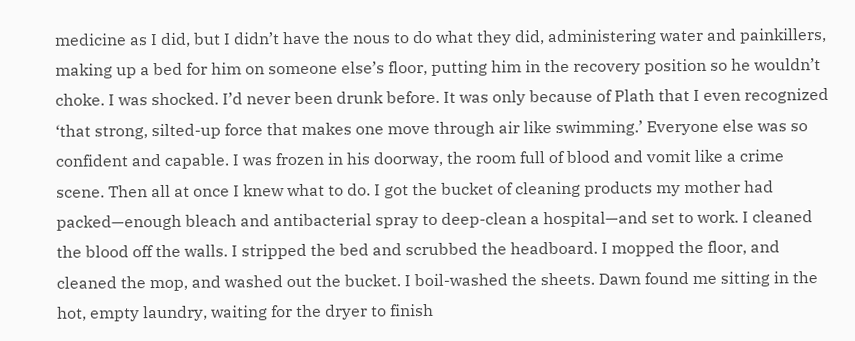medicine as I did, but I didn’t have the nous to do what they did, administering water and painkillers, making up a bed for him on someone else’s floor, putting him in the recovery position so he wouldn’t choke. I was shocked. I’d never been drunk before. It was only because of Plath that I even recognized ‘that strong, silted-up force that makes one move through air like swimming.’ Everyone else was so confident and capable. I was frozen in his doorway, the room full of blood and vomit like a crime scene. Then all at once I knew what to do. I got the bucket of cleaning products my mother had packed—enough bleach and antibacterial spray to deep-clean a hospital—and set to work. I cleaned the blood off the walls. I stripped the bed and scrubbed the headboard. I mopped the floor, and cleaned the mop, and washed out the bucket. I boil-washed the sheets. Dawn found me sitting in the hot, empty laundry, waiting for the dryer to finish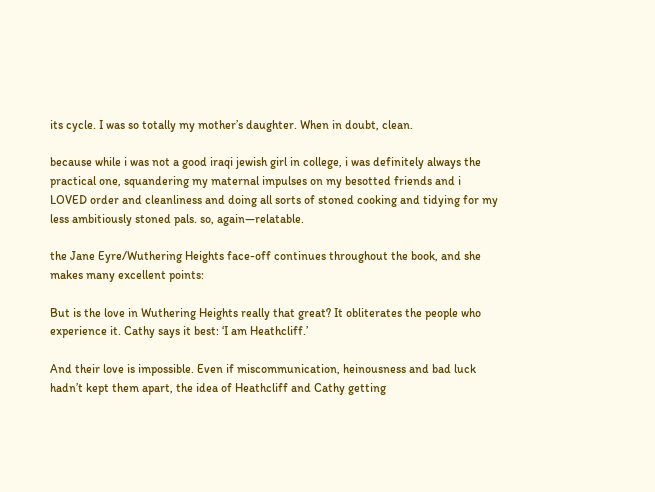its cycle. I was so totally my mother’s daughter. When in doubt, clean.

because while i was not a good iraqi jewish girl in college, i was definitely always the practical one, squandering my maternal impulses on my besotted friends and i LOVED order and cleanliness and doing all sorts of stoned cooking and tidying for my less ambitiously stoned pals. so, again—relatable.

the Jane Eyre/Wuthering Heights face-off continues throughout the book, and she makes many excellent points:

But is the love in Wuthering Heights really that great? It obliterates the people who experience it. Cathy says it best: ‘I am Heathcliff.’

And their love is impossible. Even if miscommunication, heinousness and bad luck hadn’t kept them apart, the idea of Heathcliff and Cathy getting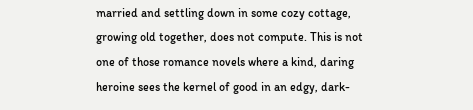married and settling down in some cozy cottage, growing old together, does not compute. This is not one of those romance novels where a kind, daring heroine sees the kernel of good in an edgy, dark-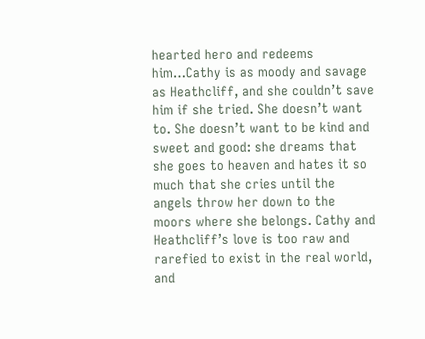hearted hero and redeems him…Cathy is as moody and savage as Heathcliff, and she couldn’t save him if she tried. She doesn’t want to. She doesn’t want to be kind and sweet and good: she dreams that she goes to heaven and hates it so much that she cries until the angels throw her down to the moors where she belongs. Cathy and Heathcliff’s love is too raw and rarefied to exist in the real world, and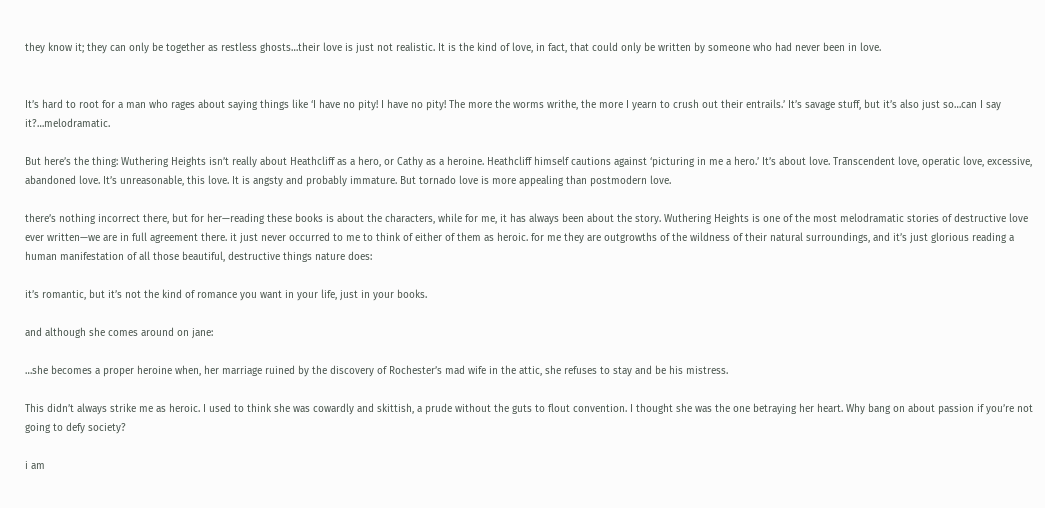they know it; they can only be together as restless ghosts…their love is just not realistic. It is the kind of love, in fact, that could only be written by someone who had never been in love.


It’s hard to root for a man who rages about saying things like ‘I have no pity! I have no pity! The more the worms writhe, the more I yearn to crush out their entrails.’ It’s savage stuff, but it’s also just so…can I say it?…melodramatic.

But here’s the thing: Wuthering Heights isn’t really about Heathcliff as a hero, or Cathy as a heroine. Heathcliff himself cautions against ‘picturing in me a hero.’ It’s about love. Transcendent love, operatic love, excessive, abandoned love. It’s unreasonable, this love. It is angsty and probably immature. But tornado love is more appealing than postmodern love.

there’s nothing incorrect there, but for her—reading these books is about the characters, while for me, it has always been about the story. Wuthering Heights is one of the most melodramatic stories of destructive love ever written—we are in full agreement there. it just never occurred to me to think of either of them as heroic. for me they are outgrowths of the wildness of their natural surroundings, and it’s just glorious reading a human manifestation of all those beautiful, destructive things nature does:

it’s romantic, but it’s not the kind of romance you want in your life, just in your books.

and although she comes around on jane:

…she becomes a proper heroine when, her marriage ruined by the discovery of Rochester’s mad wife in the attic, she refuses to stay and be his mistress.

This didn’t always strike me as heroic. I used to think she was cowardly and skittish, a prude without the guts to flout convention. I thought she was the one betraying her heart. Why bang on about passion if you’re not going to defy society?

i am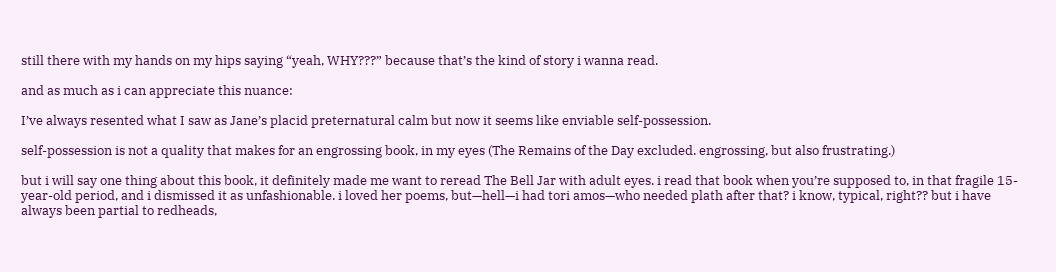still there with my hands on my hips saying “yeah, WHY???” because that’s the kind of story i wanna read.

and as much as i can appreciate this nuance:

I’ve always resented what I saw as Jane’s placid preternatural calm but now it seems like enviable self-possession.

self-possession is not a quality that makes for an engrossing book, in my eyes (The Remains of the Day excluded. engrossing, but also frustrating.)

but i will say one thing about this book, it definitely made me want to reread The Bell Jar with adult eyes. i read that book when you’re supposed to, in that fragile 15-year-old period, and i dismissed it as unfashionable. i loved her poems, but—hell—i had tori amos—who needed plath after that? i know, typical, right?? but i have always been partial to redheads,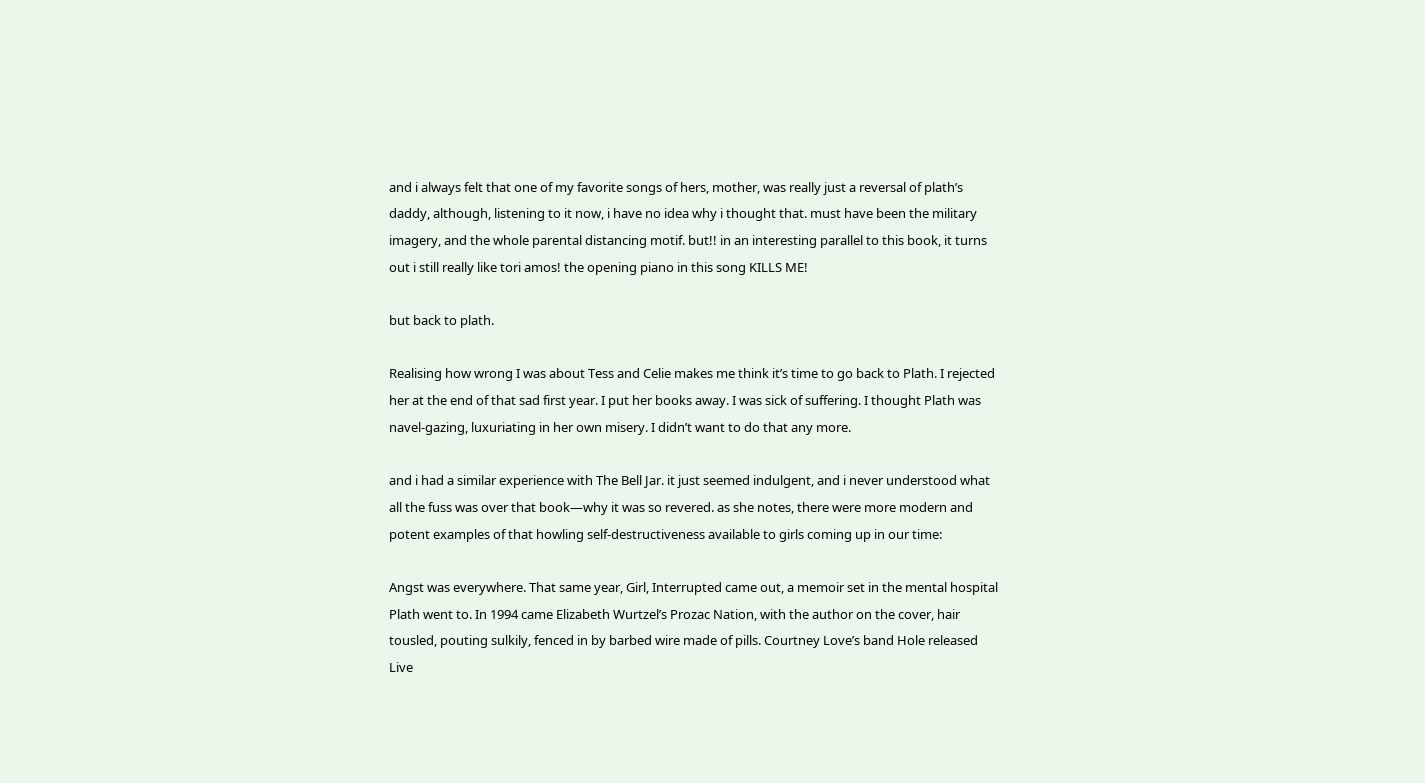and i always felt that one of my favorite songs of hers, mother, was really just a reversal of plath’s daddy, although, listening to it now, i have no idea why i thought that. must have been the military imagery, and the whole parental distancing motif. but!! in an interesting parallel to this book, it turns out i still really like tori amos! the opening piano in this song KILLS ME!

but back to plath.

Realising how wrong I was about Tess and Celie makes me think it’s time to go back to Plath. I rejected her at the end of that sad first year. I put her books away. I was sick of suffering. I thought Plath was navel-gazing, luxuriating in her own misery. I didn’t want to do that any more.

and i had a similar experience with The Bell Jar. it just seemed indulgent, and i never understood what all the fuss was over that book—why it was so revered. as she notes, there were more modern and potent examples of that howling self-destructiveness available to girls coming up in our time:

Angst was everywhere. That same year, Girl, Interrupted came out, a memoir set in the mental hospital Plath went to. In 1994 came Elizabeth Wurtzel’s Prozac Nation, with the author on the cover, hair tousled, pouting sulkily, fenced in by barbed wire made of pills. Courtney Love’s band Hole released Live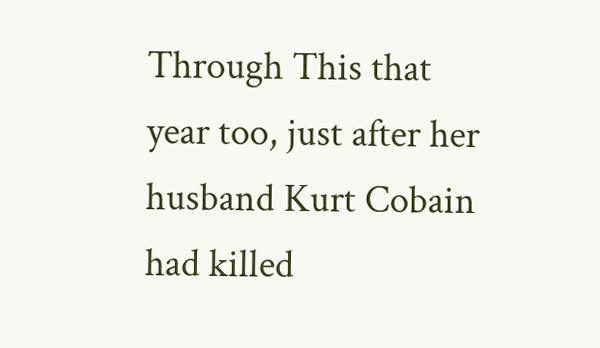Through This that year too, just after her husband Kurt Cobain had killed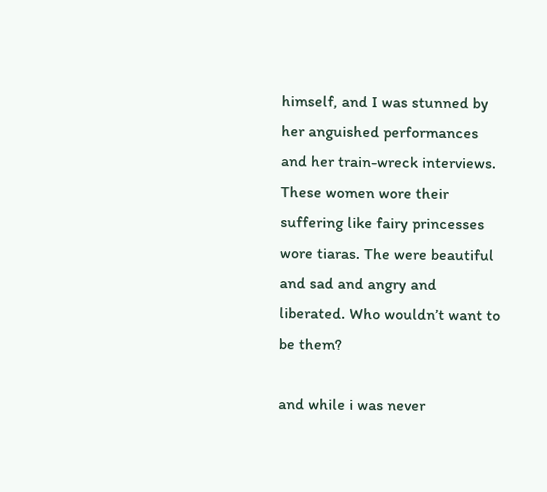himself, and I was stunned by her anguished performances and her train-wreck interviews. These women wore their suffering like fairy princesses wore tiaras. The were beautiful and sad and angry and liberated. Who wouldn’t want to be them?

and while i was never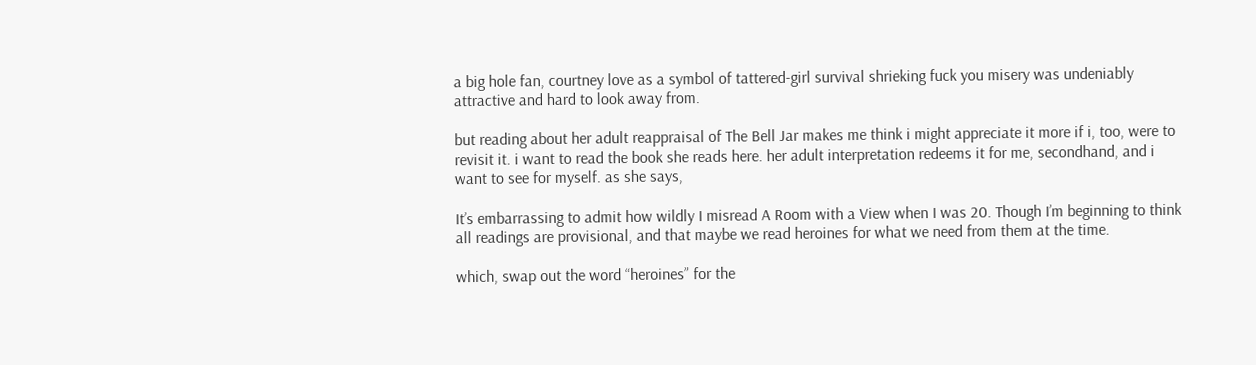a big hole fan, courtney love as a symbol of tattered-girl survival shrieking fuck you misery was undeniably attractive and hard to look away from.

but reading about her adult reappraisal of The Bell Jar makes me think i might appreciate it more if i, too, were to revisit it. i want to read the book she reads here. her adult interpretation redeems it for me, secondhand, and i want to see for myself. as she says,

It’s embarrassing to admit how wildly I misread A Room with a View when I was 20. Though I’m beginning to think all readings are provisional, and that maybe we read heroines for what we need from them at the time.

which, swap out the word “heroines” for the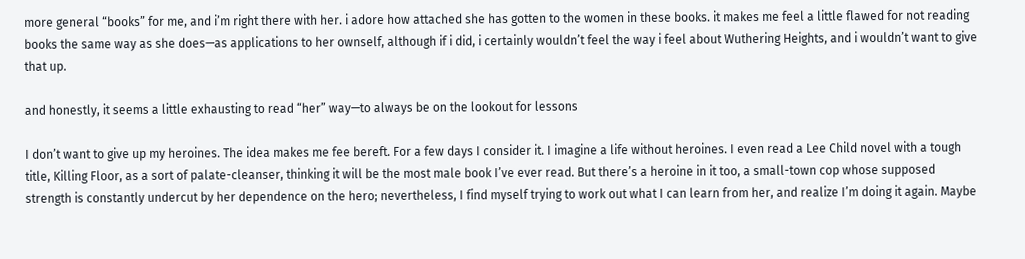more general “books” for me, and i’m right there with her. i adore how attached she has gotten to the women in these books. it makes me feel a little flawed for not reading books the same way as she does—as applications to her ownself, although if i did, i certainly wouldn’t feel the way i feel about Wuthering Heights, and i wouldn’t want to give that up.

and honestly, it seems a little exhausting to read “her” way—to always be on the lookout for lessons

I don’t want to give up my heroines. The idea makes me fee bereft. For a few days I consider it. I imagine a life without heroines. I even read a Lee Child novel with a tough title, Killing Floor, as a sort of palate-cleanser, thinking it will be the most male book I’ve ever read. But there’s a heroine in it too, a small-town cop whose supposed strength is constantly undercut by her dependence on the hero; nevertheless, I find myself trying to work out what I can learn from her, and realize I’m doing it again. Maybe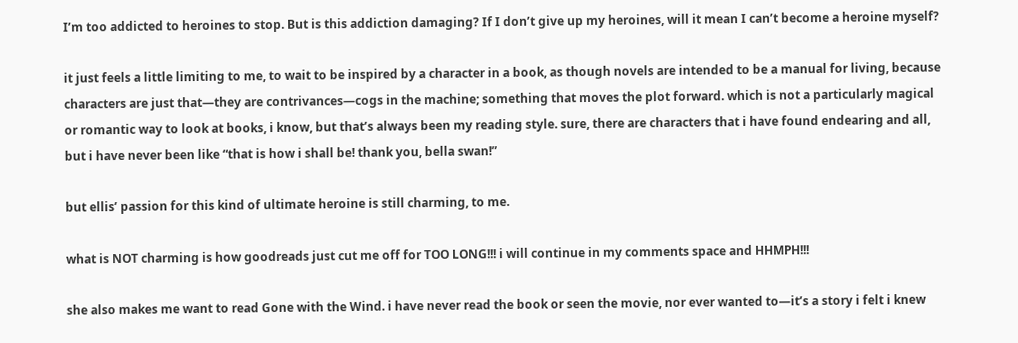I’m too addicted to heroines to stop. But is this addiction damaging? If I don’t give up my heroines, will it mean I can’t become a heroine myself?

it just feels a little limiting to me, to wait to be inspired by a character in a book, as though novels are intended to be a manual for living, because characters are just that—they are contrivances—cogs in the machine; something that moves the plot forward. which is not a particularly magical or romantic way to look at books, i know, but that’s always been my reading style. sure, there are characters that i have found endearing and all, but i have never been like “that is how i shall be! thank you, bella swan!”

but ellis’ passion for this kind of ultimate heroine is still charming, to me.

what is NOT charming is how goodreads just cut me off for TOO LONG!!! i will continue in my comments space and HHMPH!!!

she also makes me want to read Gone with the Wind. i have never read the book or seen the movie, nor ever wanted to—it’s a story i felt i knew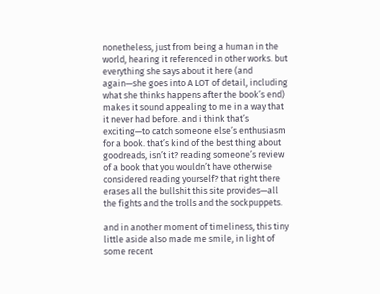nonetheless, just from being a human in the world, hearing it referenced in other works. but everything she says about it here (and again—she goes into A LOT of detail, including what she thinks happens after the book’s end) makes it sound appealing to me in a way that it never had before. and i think that’s exciting—to catch someone else’s enthusiasm for a book. that’s kind of the best thing about goodreads, isn’t it? reading someone’s review of a book that you wouldn’t have otherwise considered reading yourself? that right there erases all the bullshit this site provides—all the fights and the trolls and the sockpuppets.

and in another moment of timeliness, this tiny little aside also made me smile, in light of some recent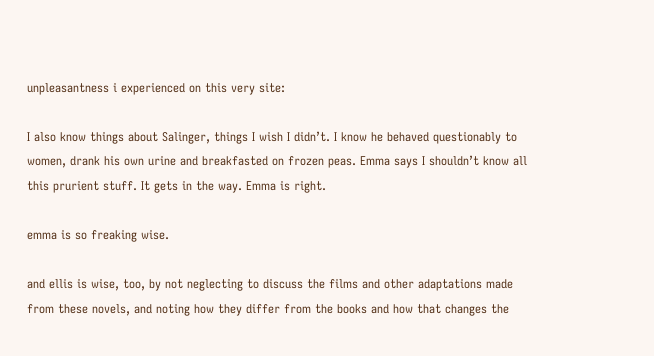unpleasantness i experienced on this very site:

I also know things about Salinger, things I wish I didn’t. I know he behaved questionably to women, drank his own urine and breakfasted on frozen peas. Emma says I shouldn’t know all this prurient stuff. It gets in the way. Emma is right.

emma is so freaking wise.

and ellis is wise, too, by not neglecting to discuss the films and other adaptations made from these novels, and noting how they differ from the books and how that changes the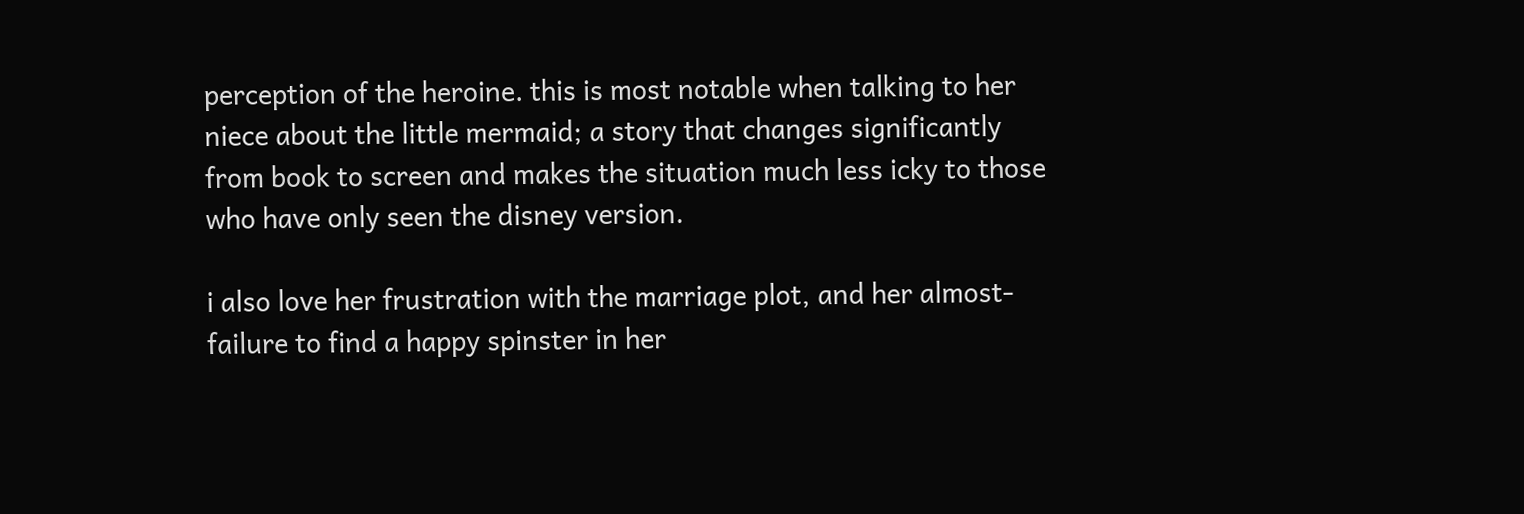perception of the heroine. this is most notable when talking to her niece about the little mermaid; a story that changes significantly from book to screen and makes the situation much less icky to those who have only seen the disney version.

i also love her frustration with the marriage plot, and her almost-failure to find a happy spinster in her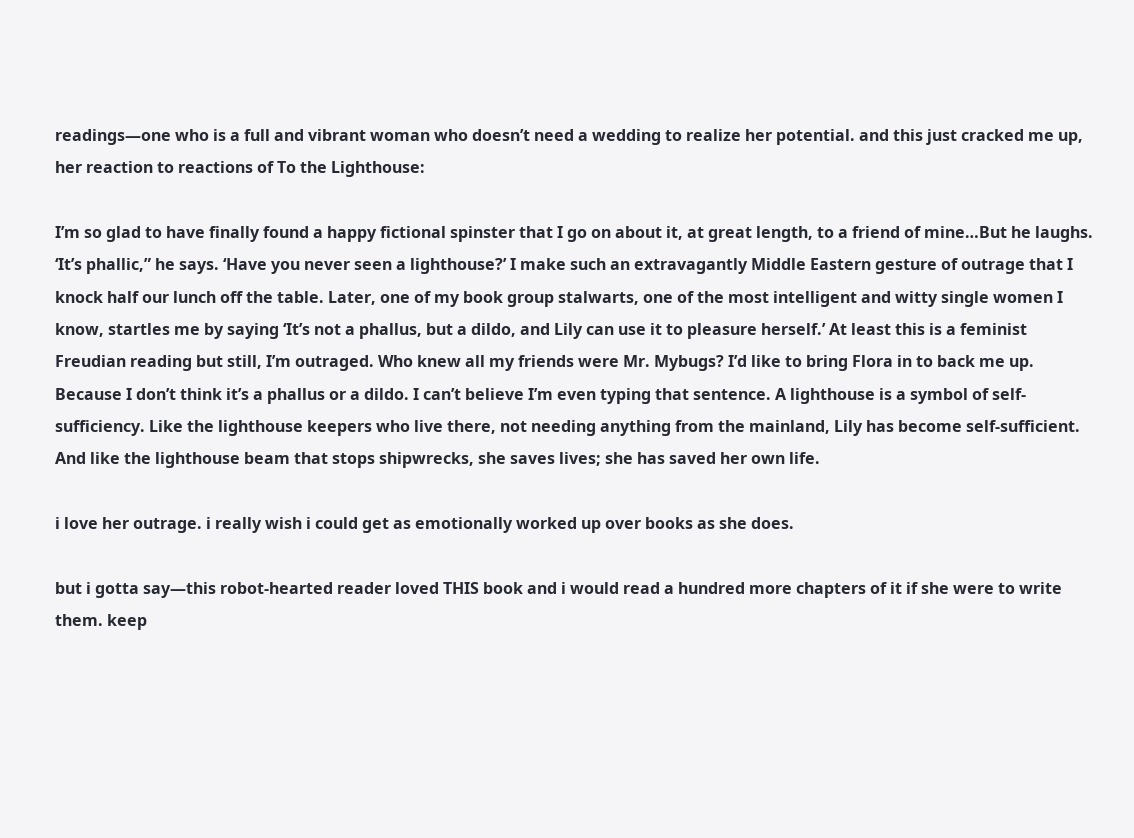readings—one who is a full and vibrant woman who doesn’t need a wedding to realize her potential. and this just cracked me up, her reaction to reactions of To the Lighthouse:

I’m so glad to have finally found a happy fictional spinster that I go on about it, at great length, to a friend of mine…But he laughs. ‘It’s phallic,” he says. ‘Have you never seen a lighthouse?’ I make such an extravagantly Middle Eastern gesture of outrage that I knock half our lunch off the table. Later, one of my book group stalwarts, one of the most intelligent and witty single women I know, startles me by saying ‘It’s not a phallus, but a dildo, and Lily can use it to pleasure herself.’ At least this is a feminist Freudian reading but still, I’m outraged. Who knew all my friends were Mr. Mybugs? I’d like to bring Flora in to back me up. Because I don’t think it’s a phallus or a dildo. I can’t believe I’m even typing that sentence. A lighthouse is a symbol of self-sufficiency. Like the lighthouse keepers who live there, not needing anything from the mainland, Lily has become self-sufficient. And like the lighthouse beam that stops shipwrecks, she saves lives; she has saved her own life.

i love her outrage. i really wish i could get as emotionally worked up over books as she does.

but i gotta say—this robot-hearted reader loved THIS book and i would read a hundred more chapters of it if she were to write them. keep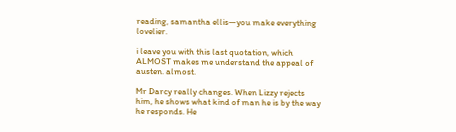reading, samantha ellis—you make everything lovelier.

i leave you with this last quotation, which ALMOST makes me understand the appeal of austen. almost.

Mr Darcy really changes. When Lizzy rejects him, he shows what kind of man he is by the way he responds. He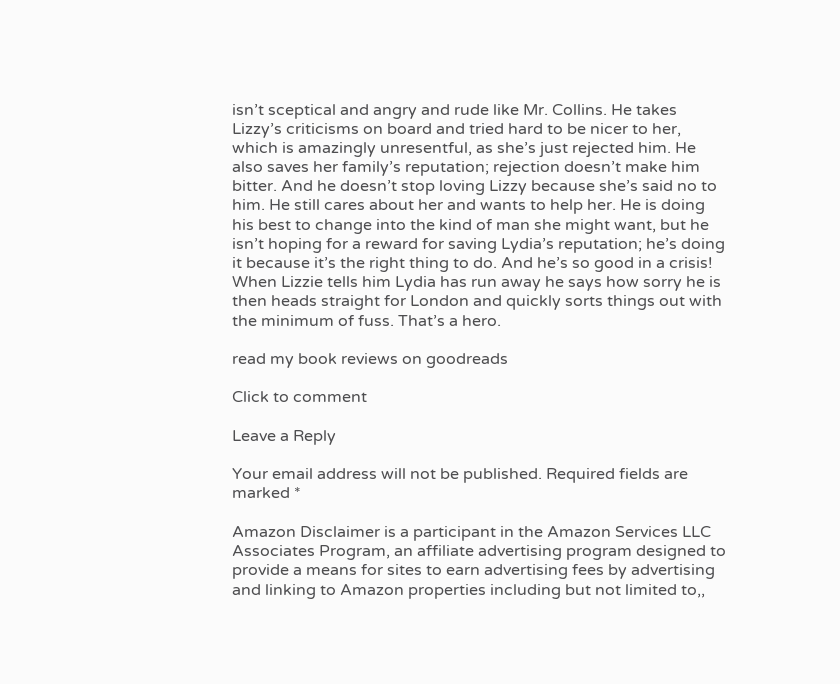isn’t sceptical and angry and rude like Mr. Collins. He takes Lizzy’s criticisms on board and tried hard to be nicer to her, which is amazingly unresentful, as she’s just rejected him. He also saves her family’s reputation; rejection doesn’t make him bitter. And he doesn’t stop loving Lizzy because she’s said no to him. He still cares about her and wants to help her. He is doing his best to change into the kind of man she might want, but he isn’t hoping for a reward for saving Lydia’s reputation; he’s doing it because it’s the right thing to do. And he’s so good in a crisis! When Lizzie tells him Lydia has run away he says how sorry he is then heads straight for London and quickly sorts things out with the minimum of fuss. That’s a hero.

read my book reviews on goodreads

Click to comment

Leave a Reply

Your email address will not be published. Required fields are marked *

Amazon Disclaimer is a participant in the Amazon Services LLC Associates Program, an affiliate advertising program designed to provide a means for sites to earn advertising fees by advertising and linking to Amazon properties including but not limited to,,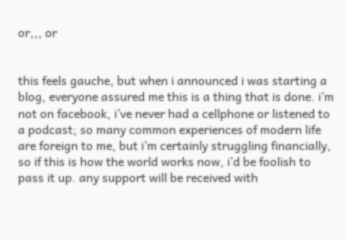or,,, or


this feels gauche, but when i announced i was starting a blog, everyone assured me this is a thing that is done. i’m not on facebook, i’ve never had a cellphone or listened to a podcast; so many common experiences of modern life are foreign to me, but i’m certainly struggling financially, so if this is how the world works now, i’d be foolish to pass it up. any support will be received with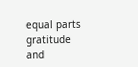equal parts gratitude and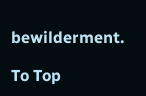bewilderment.

To Top